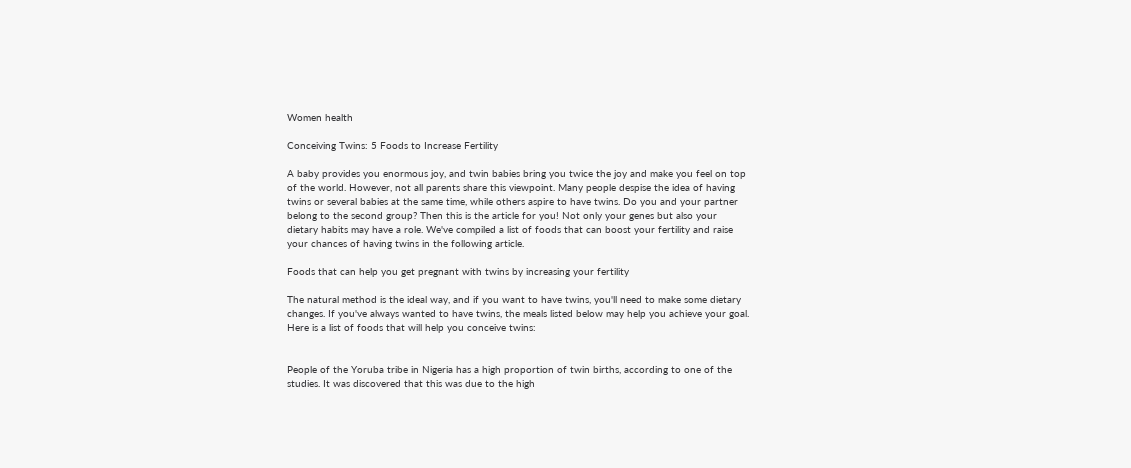Women health

Conceiving Twins: 5 Foods to Increase Fertility

A baby provides you enormous joy, and twin babies bring you twice the joy and make you feel on top of the world. However, not all parents share this viewpoint. Many people despise the idea of having twins or several babies at the same time, while others aspire to have twins. Do you and your partner belong to the second group? Then this is the article for you! Not only your genes but also your dietary habits may have a role. We've compiled a list of foods that can boost your fertility and raise your chances of having twins in the following article.

Foods that can help you get pregnant with twins by increasing your fertility

The natural method is the ideal way, and if you want to have twins, you'll need to make some dietary changes. If you've always wanted to have twins, the meals listed below may help you achieve your goal. Here is a list of foods that will help you conceive twins:


People of the Yoruba tribe in Nigeria has a high proportion of twin births, according to one of the studies. It was discovered that this was due to the high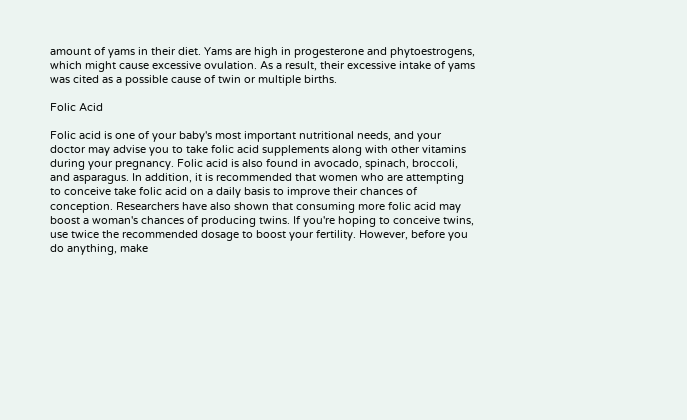amount of yams in their diet. Yams are high in progesterone and phytoestrogens, which might cause excessive ovulation. As a result, their excessive intake of yams was cited as a possible cause of twin or multiple births.

Folic Acid

Folic acid is one of your baby's most important nutritional needs, and your doctor may advise you to take folic acid supplements along with other vitamins during your pregnancy. Folic acid is also found in avocado, spinach, broccoli, and asparagus. In addition, it is recommended that women who are attempting to conceive take folic acid on a daily basis to improve their chances of conception. Researchers have also shown that consuming more folic acid may boost a woman's chances of producing twins. If you're hoping to conceive twins, use twice the recommended dosage to boost your fertility. However, before you do anything, make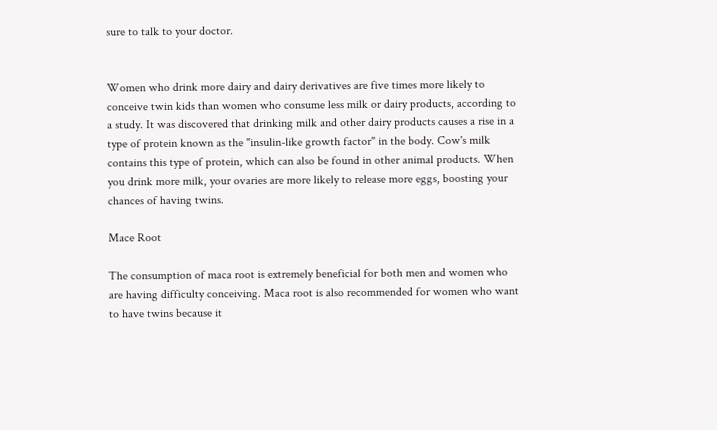sure to talk to your doctor.


Women who drink more dairy and dairy derivatives are five times more likely to conceive twin kids than women who consume less milk or dairy products, according to a study. It was discovered that drinking milk and other dairy products causes a rise in a type of protein known as the "insulin-like growth factor" in the body. Cow's milk contains this type of protein, which can also be found in other animal products. When you drink more milk, your ovaries are more likely to release more eggs, boosting your chances of having twins.

Mace Root

The consumption of maca root is extremely beneficial for both men and women who are having difficulty conceiving. Maca root is also recommended for women who want to have twins because it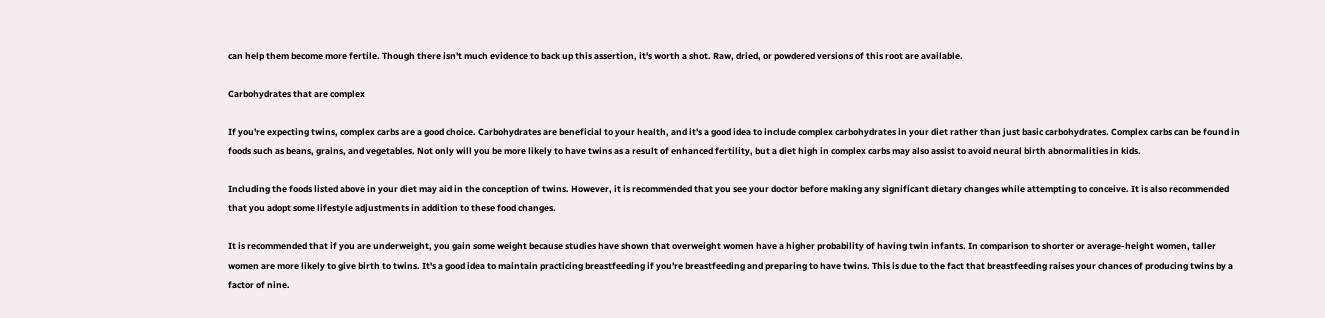can help them become more fertile. Though there isn't much evidence to back up this assertion, it's worth a shot. Raw, dried, or powdered versions of this root are available.

Carbohydrates that are complex

If you're expecting twins, complex carbs are a good choice. Carbohydrates are beneficial to your health, and it's a good idea to include complex carbohydrates in your diet rather than just basic carbohydrates. Complex carbs can be found in foods such as beans, grains, and vegetables. Not only will you be more likely to have twins as a result of enhanced fertility, but a diet high in complex carbs may also assist to avoid neural birth abnormalities in kids.

Including the foods listed above in your diet may aid in the conception of twins. However, it is recommended that you see your doctor before making any significant dietary changes while attempting to conceive. It is also recommended that you adopt some lifestyle adjustments in addition to these food changes.

It is recommended that if you are underweight, you gain some weight because studies have shown that overweight women have a higher probability of having twin infants. In comparison to shorter or average-height women, taller women are more likely to give birth to twins. It's a good idea to maintain practicing breastfeeding if you're breastfeeding and preparing to have twins. This is due to the fact that breastfeeding raises your chances of producing twins by a factor of nine.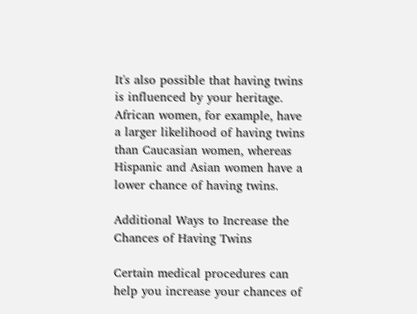It's also possible that having twins is influenced by your heritage. African women, for example, have a larger likelihood of having twins than Caucasian women, whereas Hispanic and Asian women have a lower chance of having twins.

Additional Ways to Increase the Chances of Having Twins

Certain medical procedures can help you increase your chances of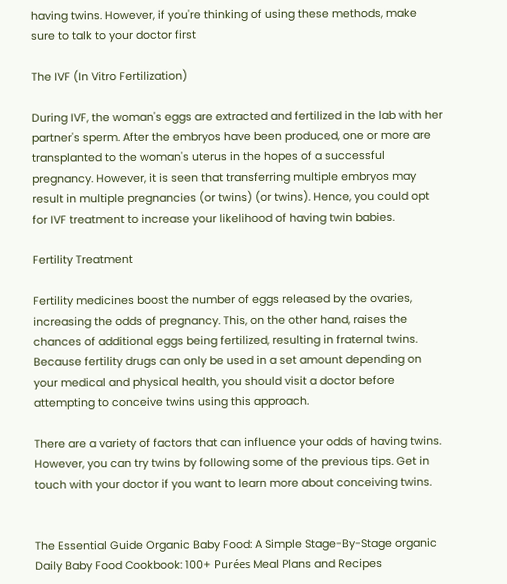having twins. However, if you're thinking of using these methods, make sure to talk to your doctor first

The IVF (In Vitro Fertilization)

During IVF, the woman's eggs are extracted and fertilized in the lab with her partner's sperm. After the embryos have been produced, one or more are transplanted to the woman's uterus in the hopes of a successful pregnancy. However, it is seen that transferring multiple embryos may result in multiple pregnancies (or twins) (or twins). Hence, you could opt for IVF treatment to increase your likelihood of having twin babies.

Fertility Treatment

Fertility medicines boost the number of eggs released by the ovaries, increasing the odds of pregnancy. This, on the other hand, raises the chances of additional eggs being fertilized, resulting in fraternal twins. Because fertility drugs can only be used in a set amount depending on your medical and physical health, you should visit a doctor before attempting to conceive twins using this approach.

There are a variety of factors that can influence your odds of having twins. However, you can try twins by following some of the previous tips. Get in touch with your doctor if you want to learn more about conceiving twins.


The Essential Guide Organic Baby Food: A Simple Stage-By-Stage organic Daily Baby Food Cookbook: 100+ Purées Meal Plans and Recipes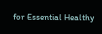for Essential Healthy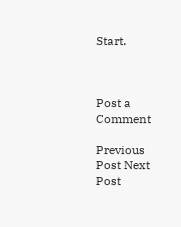Start.



Post a Comment

Previous Post Next Post